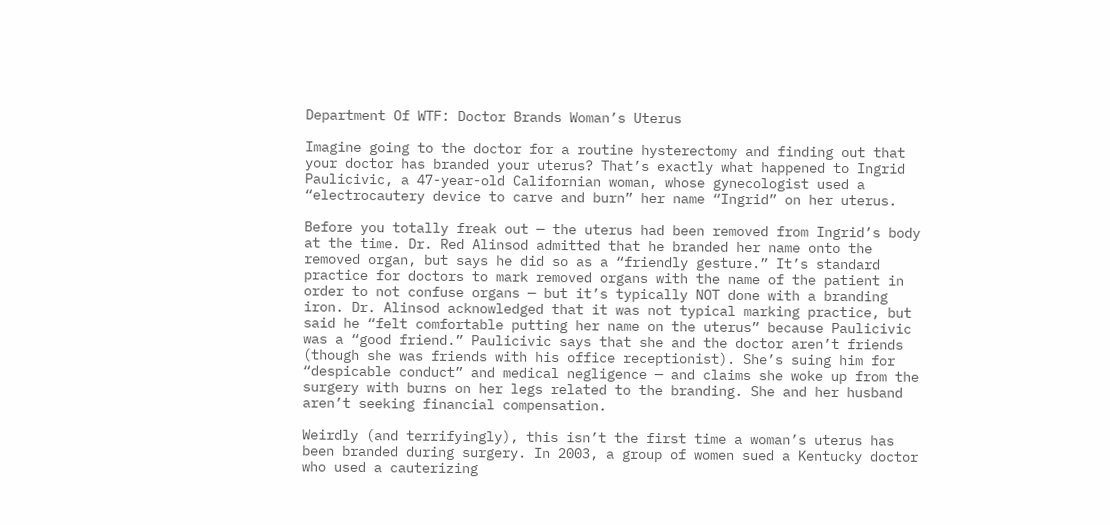Department Of WTF: Doctor Brands Woman’s Uterus

Imagine going to the doctor for a routine hysterectomy and finding out that your doctor has branded your uterus? That’s exactly what happened to Ingrid Paulicivic, a 47-year-old Californian woman, whose gynecologist used a “electrocautery device to carve and burn” her name “Ingrid” on her uterus.

Before you totally freak out — the uterus had been removed from Ingrid’s body at the time. Dr. Red Alinsod admitted that he branded her name onto the removed organ, but says he did so as a “friendly gesture.” It’s standard practice for doctors to mark removed organs with the name of the patient in order to not confuse organs — but it’s typically NOT done with a branding iron. Dr. Alinsod acknowledged that it was not typical marking practice, but said he “felt comfortable putting her name on the uterus” because Paulicivic was a “good friend.” Paulicivic says that she and the doctor aren’t friends (though she was friends with his office receptionist). She’s suing him for “despicable conduct” and medical negligence — and claims she woke up from the surgery with burns on her legs related to the branding. She and her husband aren’t seeking financial compensation.

Weirdly (and terrifyingly), this isn’t the first time a woman’s uterus has been branded during surgery. In 2003, a group of women sued a Kentucky doctor who used a cauterizing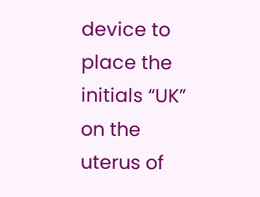device to place the initials “UK” on the uterus of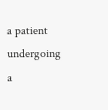a patient undergoing a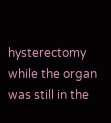hysterectomy while the organ was still in the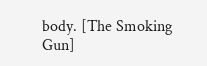body. [The Smoking Gun]